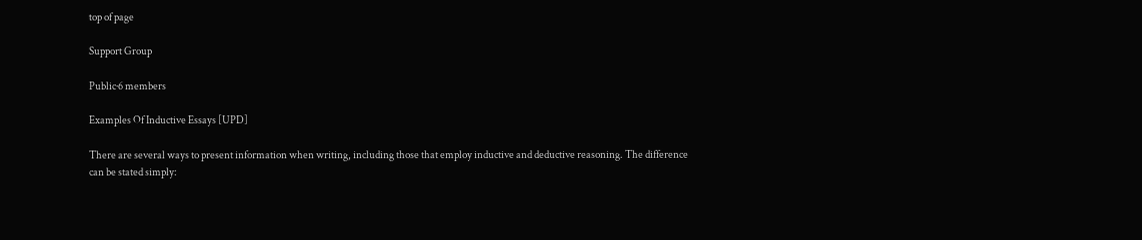top of page

Support Group

Public·6 members

Examples Of Inductive Essays [UPD]

There are several ways to present information when writing, including those that employ inductive and deductive reasoning. The difference can be stated simply: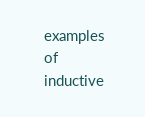examples of inductive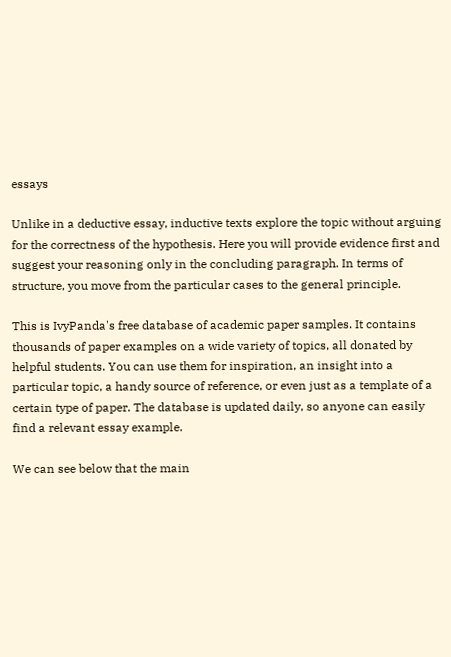essays

Unlike in a deductive essay, inductive texts explore the topic without arguing for the correctness of the hypothesis. Here you will provide evidence first and suggest your reasoning only in the concluding paragraph. In terms of structure, you move from the particular cases to the general principle.

This is IvyPanda's free database of academic paper samples. It contains thousands of paper examples on a wide variety of topics, all donated by helpful students. You can use them for inspiration, an insight into a particular topic, a handy source of reference, or even just as a template of a certain type of paper. The database is updated daily, so anyone can easily find a relevant essay example.

We can see below that the main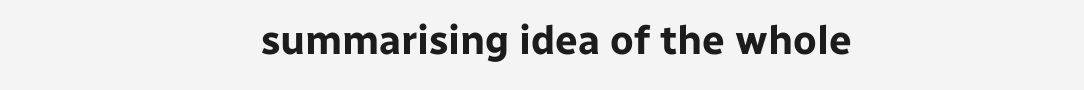summarising idea of the whole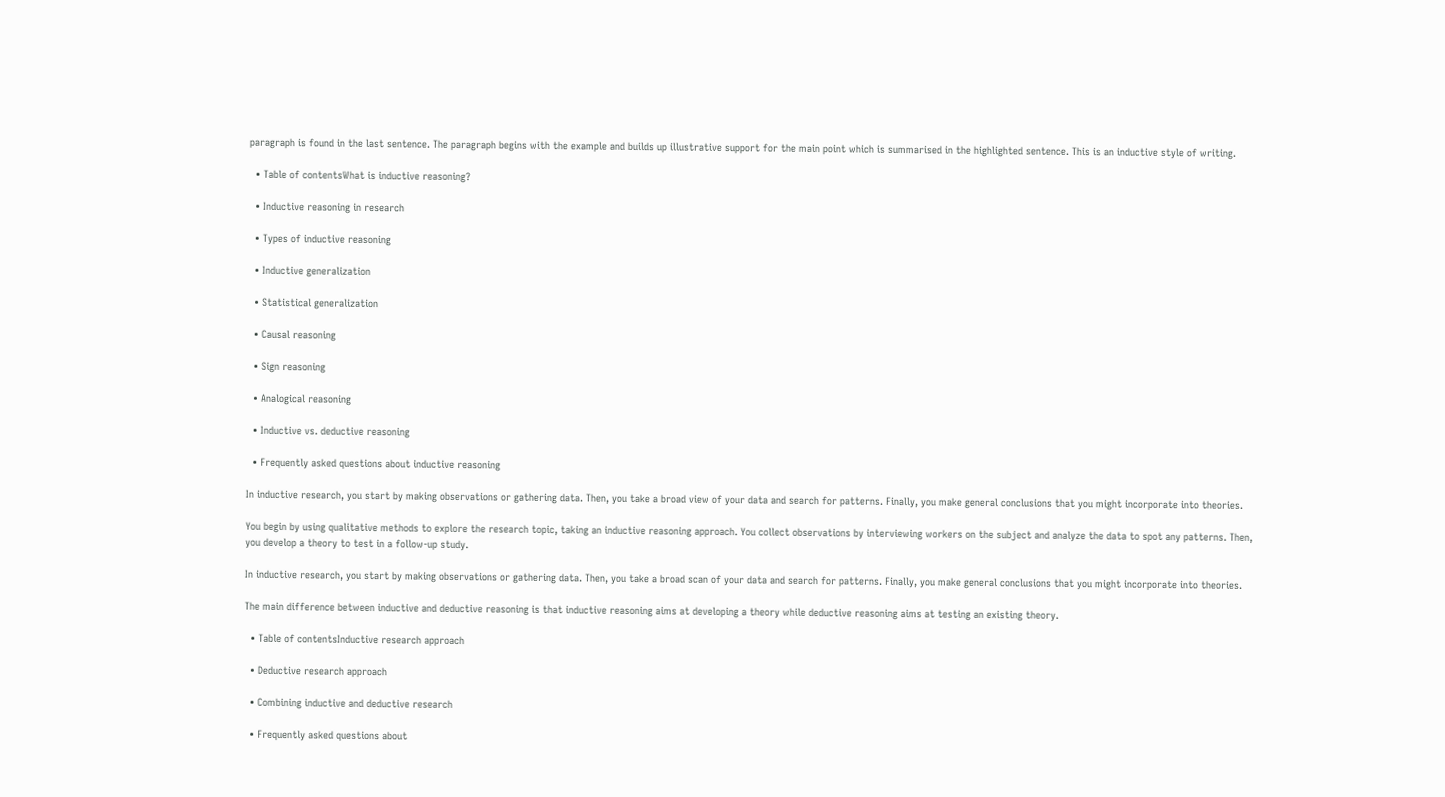paragraph is found in the last sentence. The paragraph begins with the example and builds up illustrative support for the main point which is summarised in the highlighted sentence. This is an inductive style of writing.

  • Table of contentsWhat is inductive reasoning?

  • Inductive reasoning in research

  • Types of inductive reasoning

  • Inductive generalization

  • Statistical generalization

  • Causal reasoning

  • Sign reasoning

  • Analogical reasoning

  • Inductive vs. deductive reasoning

  • Frequently asked questions about inductive reasoning

In inductive research, you start by making observations or gathering data. Then, you take a broad view of your data and search for patterns. Finally, you make general conclusions that you might incorporate into theories.

You begin by using qualitative methods to explore the research topic, taking an inductive reasoning approach. You collect observations by interviewing workers on the subject and analyze the data to spot any patterns. Then, you develop a theory to test in a follow-up study.

In inductive research, you start by making observations or gathering data. Then, you take a broad scan of your data and search for patterns. Finally, you make general conclusions that you might incorporate into theories.

The main difference between inductive and deductive reasoning is that inductive reasoning aims at developing a theory while deductive reasoning aims at testing an existing theory.

  • Table of contentsInductive research approach

  • Deductive research approach

  • Combining inductive and deductive research

  • Frequently asked questions about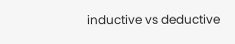inductive vs deductive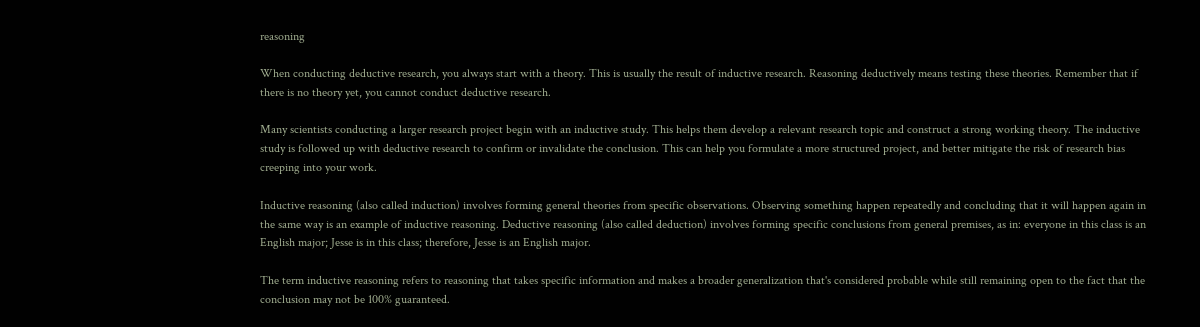reasoning

When conducting deductive research, you always start with a theory. This is usually the result of inductive research. Reasoning deductively means testing these theories. Remember that if there is no theory yet, you cannot conduct deductive research.

Many scientists conducting a larger research project begin with an inductive study. This helps them develop a relevant research topic and construct a strong working theory. The inductive study is followed up with deductive research to confirm or invalidate the conclusion. This can help you formulate a more structured project, and better mitigate the risk of research bias creeping into your work.

Inductive reasoning (also called induction) involves forming general theories from specific observations. Observing something happen repeatedly and concluding that it will happen again in the same way is an example of inductive reasoning. Deductive reasoning (also called deduction) involves forming specific conclusions from general premises, as in: everyone in this class is an English major; Jesse is in this class; therefore, Jesse is an English major.

The term inductive reasoning refers to reasoning that takes specific information and makes a broader generalization that's considered probable while still remaining open to the fact that the conclusion may not be 100% guaranteed.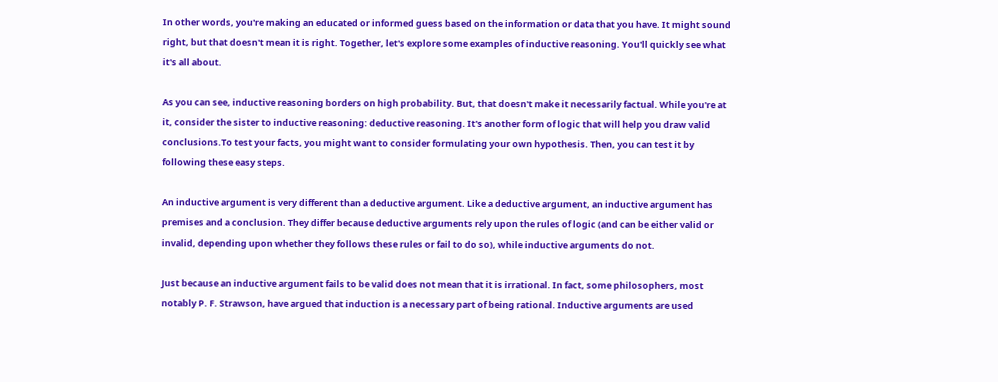In other words, you're making an educated or informed guess based on the information or data that you have. It might sound right, but that doesn't mean it is right. Together, let's explore some examples of inductive reasoning. You'll quickly see what it's all about.

As you can see, inductive reasoning borders on high probability. But, that doesn't make it necessarily factual. While you're at it, consider the sister to inductive reasoning: deductive reasoning. It's another form of logic that will help you draw valid conclusions.To test your facts, you might want to consider formulating your own hypothesis. Then, you can test it by following these easy steps.

An inductive argument is very different than a deductive argument. Like a deductive argument, an inductive argument has premises and a conclusion. They differ because deductive arguments rely upon the rules of logic (and can be either valid or invalid, depending upon whether they follows these rules or fail to do so), while inductive arguments do not.

Just because an inductive argument fails to be valid does not mean that it is irrational. In fact, some philosophers, most notably P. F. Strawson, have argued that induction is a necessary part of being rational. Inductive arguments are used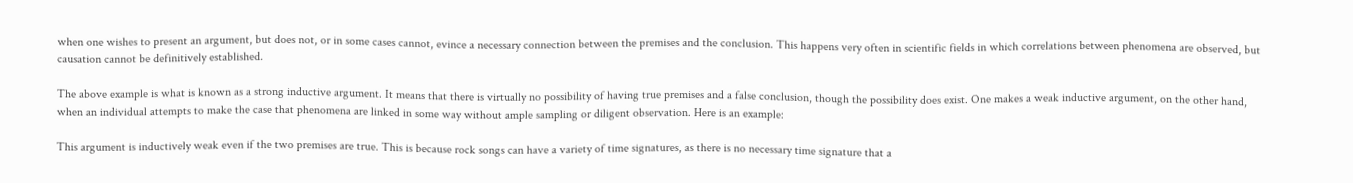when one wishes to present an argument, but does not, or in some cases cannot, evince a necessary connection between the premises and the conclusion. This happens very often in scientific fields in which correlations between phenomena are observed, but causation cannot be definitively established.

The above example is what is known as a strong inductive argument. It means that there is virtually no possibility of having true premises and a false conclusion, though the possibility does exist. One makes a weak inductive argument, on the other hand, when an individual attempts to make the case that phenomena are linked in some way without ample sampling or diligent observation. Here is an example:

This argument is inductively weak even if the two premises are true. This is because rock songs can have a variety of time signatures, as there is no necessary time signature that a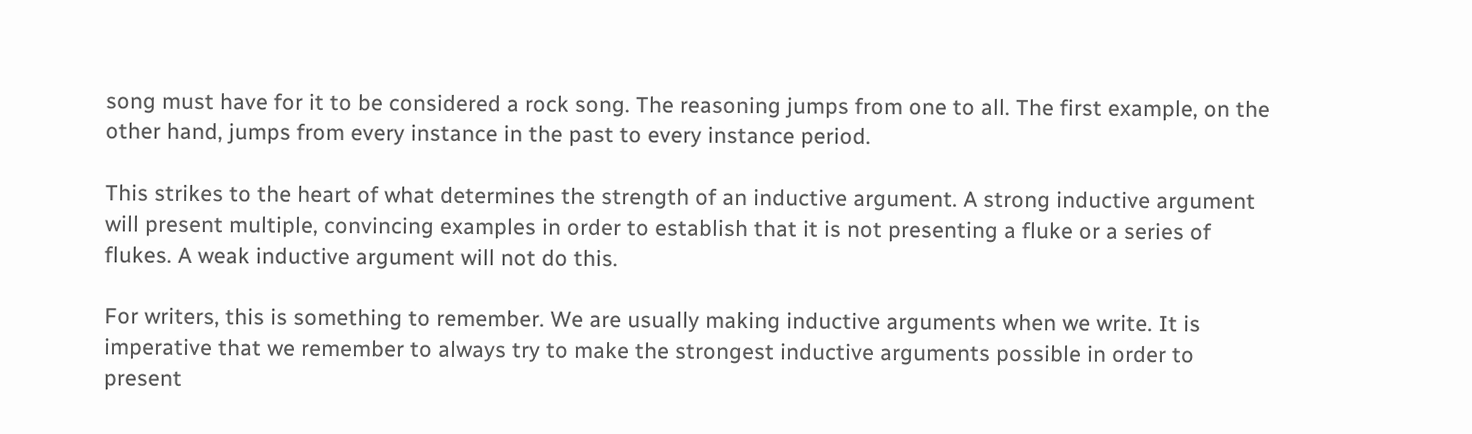song must have for it to be considered a rock song. The reasoning jumps from one to all. The first example, on the other hand, jumps from every instance in the past to every instance period.

This strikes to the heart of what determines the strength of an inductive argument. A strong inductive argument will present multiple, convincing examples in order to establish that it is not presenting a fluke or a series of flukes. A weak inductive argument will not do this.

For writers, this is something to remember. We are usually making inductive arguments when we write. It is imperative that we remember to always try to make the strongest inductive arguments possible in order to present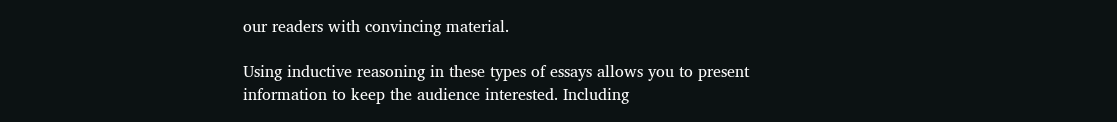our readers with convincing material.

Using inductive reasoning in these types of essays allows you to present information to keep the audience interested. Including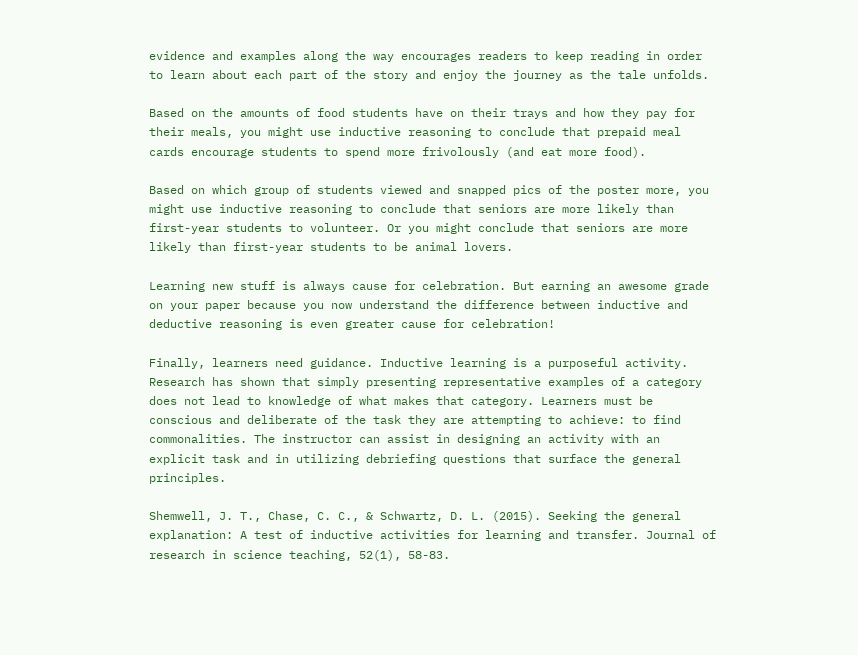evidence and examples along the way encourages readers to keep reading in order to learn about each part of the story and enjoy the journey as the tale unfolds.

Based on the amounts of food students have on their trays and how they pay for their meals, you might use inductive reasoning to conclude that prepaid meal cards encourage students to spend more frivolously (and eat more food).

Based on which group of students viewed and snapped pics of the poster more, you might use inductive reasoning to conclude that seniors are more likely than first-year students to volunteer. Or you might conclude that seniors are more likely than first-year students to be animal lovers.

Learning new stuff is always cause for celebration. But earning an awesome grade on your paper because you now understand the difference between inductive and deductive reasoning is even greater cause for celebration!

Finally, learners need guidance. Inductive learning is a purposeful activity. Research has shown that simply presenting representative examples of a category does not lead to knowledge of what makes that category. Learners must be conscious and deliberate of the task they are attempting to achieve: to find commonalities. The instructor can assist in designing an activity with an explicit task and in utilizing debriefing questions that surface the general principles.

Shemwell, J. T., Chase, C. C., & Schwartz, D. L. (2015). Seeking the general explanation: A test of inductive activities for learning and transfer. Journal of research in science teaching, 52(1), 58-83.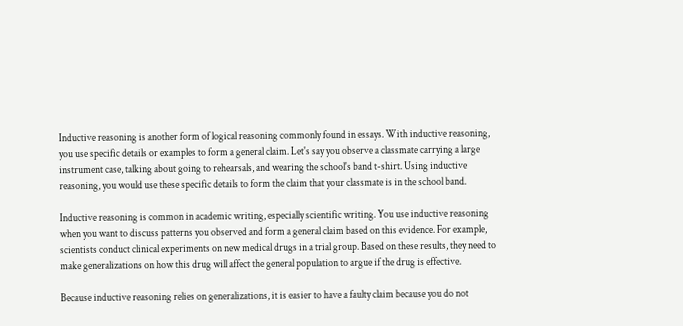Inductive reasoning is another form of logical reasoning commonly found in essays. With inductive reasoning, you use specific details or examples to form a general claim. Let's say you observe a classmate carrying a large instrument case, talking about going to rehearsals, and wearing the school's band t-shirt. Using inductive reasoning, you would use these specific details to form the claim that your classmate is in the school band.

Inductive reasoning is common in academic writing, especially scientific writing. You use inductive reasoning when you want to discuss patterns you observed and form a general claim based on this evidence. For example, scientists conduct clinical experiments on new medical drugs in a trial group. Based on these results, they need to make generalizations on how this drug will affect the general population to argue if the drug is effective.

Because inductive reasoning relies on generalizations, it is easier to have a faulty claim because you do not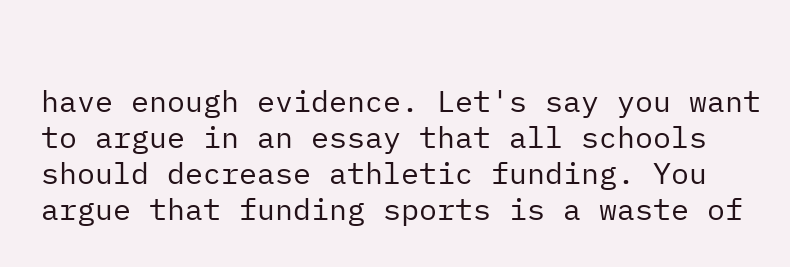have enough evidence. Let's say you want to argue in an essay that all schools should decrease athletic funding. You argue that funding sports is a waste of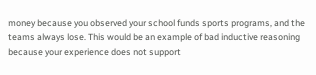money because you observed your school funds sports programs, and the teams always lose. This would be an example of bad inductive reasoning because your experience does not support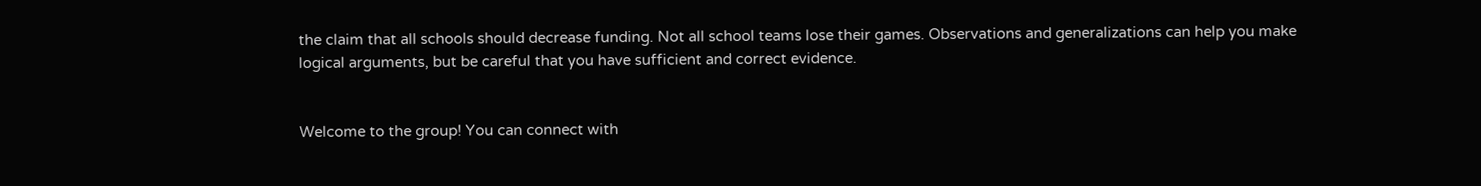the claim that all schools should decrease funding. Not all school teams lose their games. Observations and generalizations can help you make logical arguments, but be careful that you have sufficient and correct evidence.


Welcome to the group! You can connect with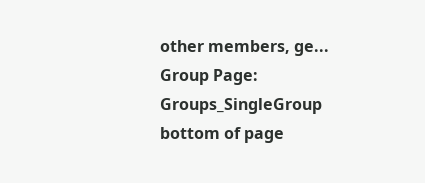other members, ge...
Group Page: Groups_SingleGroup
bottom of page